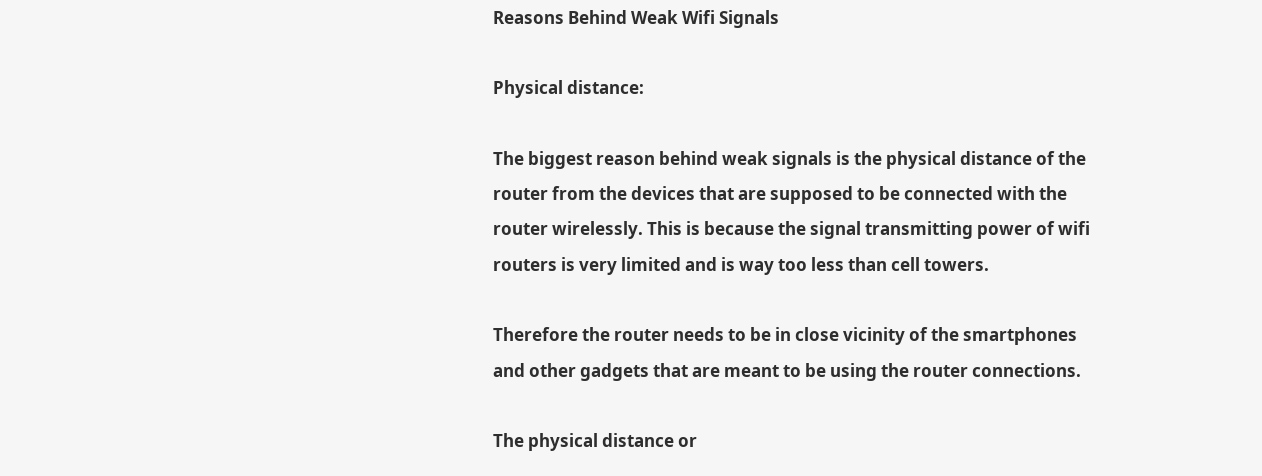Reasons Behind Weak Wifi Signals

Physical distance:

The biggest reason behind weak signals is the physical distance of the router from the devices that are supposed to be connected with the router wirelessly. This is because the signal transmitting power of wifi routers is very limited and is way too less than cell towers.

Therefore the router needs to be in close vicinity of the smartphones and other gadgets that are meant to be using the router connections.

The physical distance or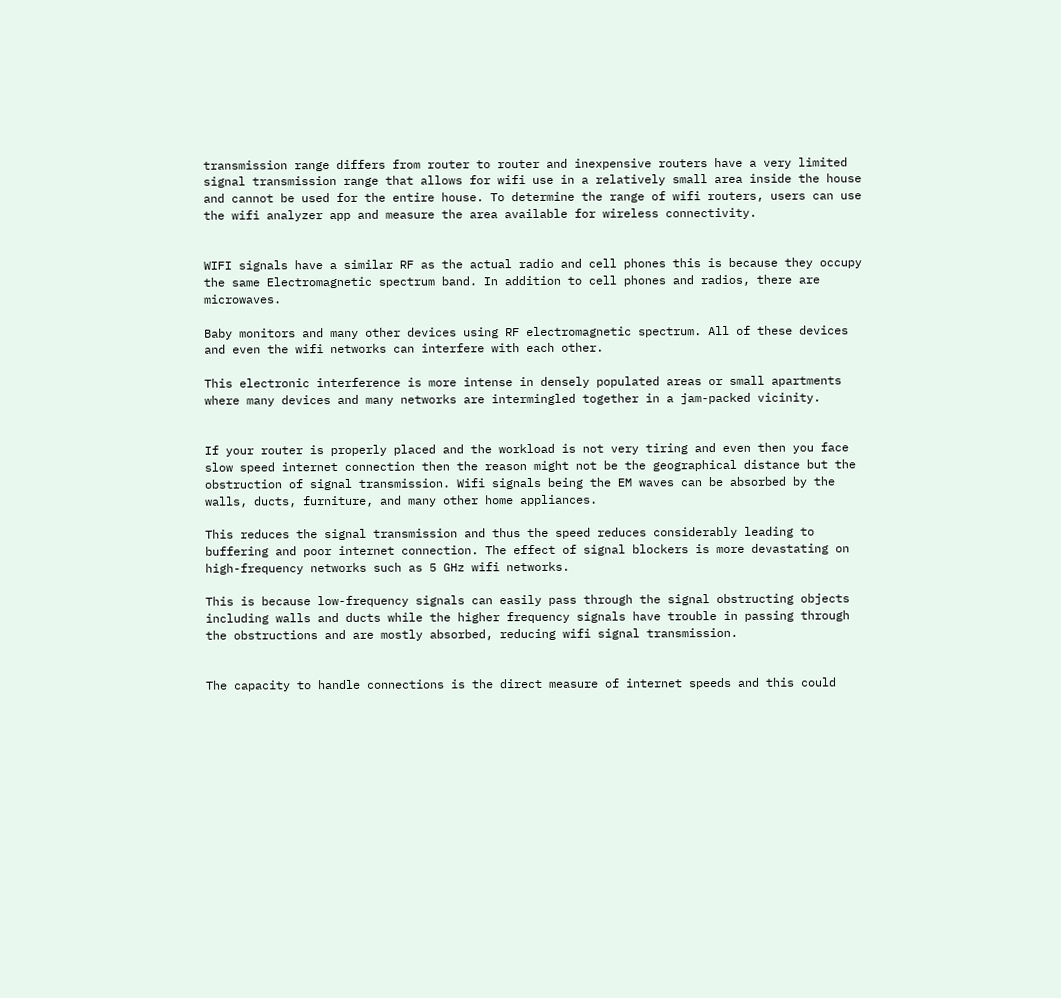transmission range differs from router to router and inexpensive routers have a very limited signal transmission range that allows for wifi use in a relatively small area inside the house and cannot be used for the entire house. To determine the range of wifi routers, users can use the wifi analyzer app and measure the area available for wireless connectivity.


WIFI signals have a similar RF as the actual radio and cell phones this is because they occupy the same Electromagnetic spectrum band. In addition to cell phones and radios, there are microwaves.

Baby monitors and many other devices using RF electromagnetic spectrum. All of these devices and even the wifi networks can interfere with each other.

This electronic interference is more intense in densely populated areas or small apartments where many devices and many networks are intermingled together in a jam-packed vicinity.


If your router is properly placed and the workload is not very tiring and even then you face slow speed internet connection then the reason might not be the geographical distance but the obstruction of signal transmission. Wifi signals being the EM waves can be absorbed by the walls, ducts, furniture, and many other home appliances.

This reduces the signal transmission and thus the speed reduces considerably leading to buffering and poor internet connection. The effect of signal blockers is more devastating on high-frequency networks such as 5 GHz wifi networks.

This is because low-frequency signals can easily pass through the signal obstructing objects including walls and ducts while the higher frequency signals have trouble in passing through the obstructions and are mostly absorbed, reducing wifi signal transmission.


The capacity to handle connections is the direct measure of internet speeds and this could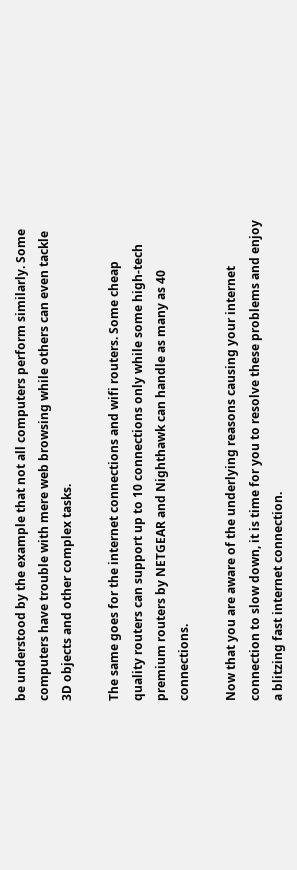be understood by the example that not all computers perform similarly. Some computers have trouble with mere web browsing while others can even tackle 3D objects and other complex tasks.

The same goes for the internet connections and wifi routers. Some cheap quality routers can support up to 10 connections only while some high-tech premium routers by NETGEAR and Nighthawk can handle as many as 40 connections.

Now that you are aware of the underlying reasons causing your internet connection to slow down, it is time for you to resolve these problems and enjoy a blitzing fast internet connection.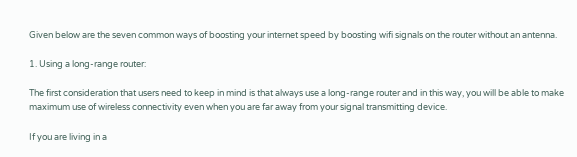Given below are the seven common ways of boosting your internet speed by boosting wifi signals on the router without an antenna.

1. Using a long-range router:

The first consideration that users need to keep in mind is that always use a long-range router and in this way, you will be able to make maximum use of wireless connectivity even when you are far away from your signal transmitting device.

If you are living in a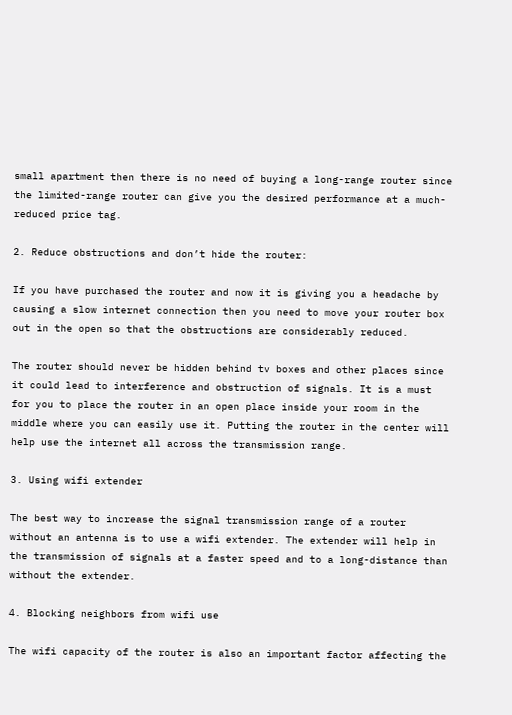small apartment then there is no need of buying a long-range router since the limited-range router can give you the desired performance at a much-reduced price tag.

2. Reduce obstructions and don’t hide the router:

If you have purchased the router and now it is giving you a headache by causing a slow internet connection then you need to move your router box out in the open so that the obstructions are considerably reduced.

The router should never be hidden behind tv boxes and other places since it could lead to interference and obstruction of signals. It is a must for you to place the router in an open place inside your room in the middle where you can easily use it. Putting the router in the center will help use the internet all across the transmission range.

3. Using wifi extender

The best way to increase the signal transmission range of a router without an antenna is to use a wifi extender. The extender will help in the transmission of signals at a faster speed and to a long-distance than without the extender.

4. Blocking neighbors from wifi use

The wifi capacity of the router is also an important factor affecting the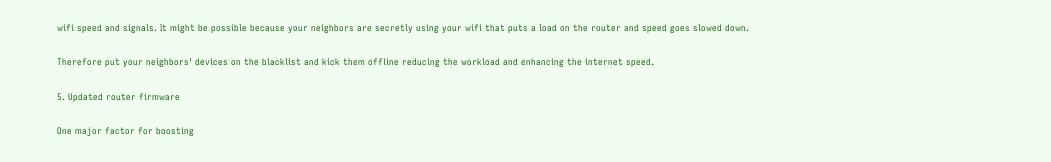wifi speed and signals. It might be possible because your neighbors are secretly using your wifi that puts a load on the router and speed goes slowed down.

Therefore put your neighbors' devices on the blacklist and kick them offline reducing the workload and enhancing the internet speed.

5. Updated router firmware

One major factor for boosting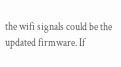the wifi signals could be the updated firmware. If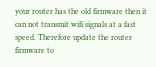your router has the old firmware then it can not transmit wifi signals at a fast speed. Therefore update the router firmware to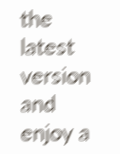the latest version and enjoy a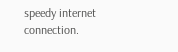speedy internet connection.